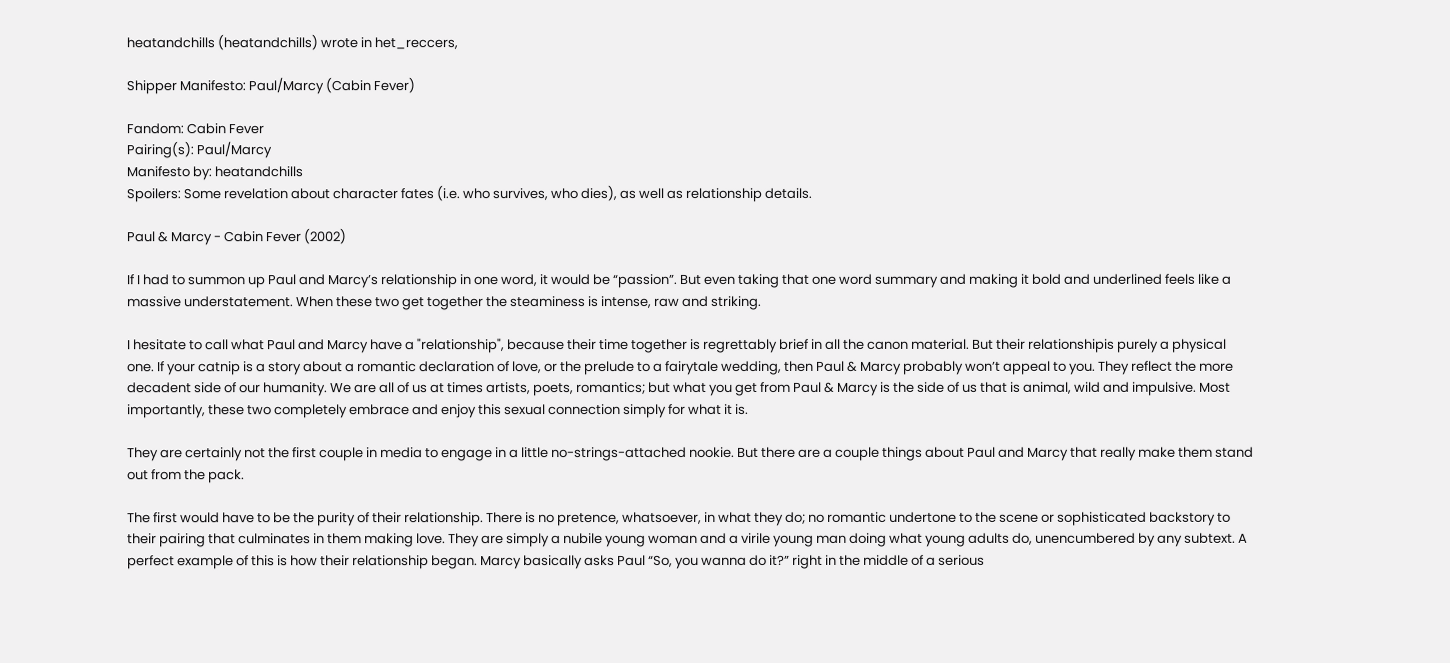heatandchills (heatandchills) wrote in het_reccers,

Shipper Manifesto: Paul/Marcy (Cabin Fever)

Fandom: Cabin Fever
Pairing(s): Paul/Marcy
Manifesto by: heatandchills
Spoilers: Some revelation about character fates (i.e. who survives, who dies), as well as relationship details.

Paul & Marcy - Cabin Fever (2002)

If I had to summon up Paul and Marcy’s relationship in one word, it would be “passion”. But even taking that one word summary and making it bold and underlined feels like a massive understatement. When these two get together the steaminess is intense, raw and striking.

I hesitate to call what Paul and Marcy have a "relationship", because their time together is regrettably brief in all the canon material. But their relationshipis purely a physical one. If your catnip is a story about a romantic declaration of love, or the prelude to a fairytale wedding, then Paul & Marcy probably won’t appeal to you. They reflect the more decadent side of our humanity. We are all of us at times artists, poets, romantics; but what you get from Paul & Marcy is the side of us that is animal, wild and impulsive. Most importantly, these two completely embrace and enjoy this sexual connection simply for what it is.

They are certainly not the first couple in media to engage in a little no-strings-attached nookie. But there are a couple things about Paul and Marcy that really make them stand out from the pack.

The first would have to be the purity of their relationship. There is no pretence, whatsoever, in what they do; no romantic undertone to the scene or sophisticated backstory to their pairing that culminates in them making love. They are simply a nubile young woman and a virile young man doing what young adults do, unencumbered by any subtext. A perfect example of this is how their relationship began. Marcy basically asks Paul “So, you wanna do it?” right in the middle of a serious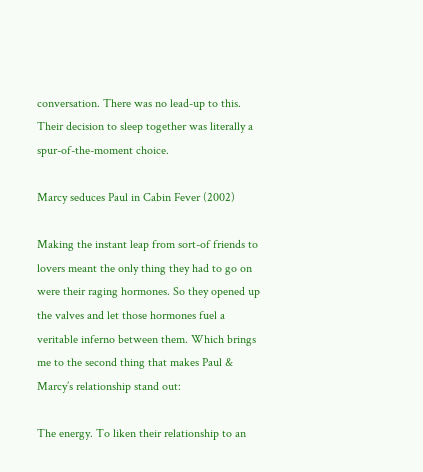conversation. There was no lead-up to this. Their decision to sleep together was literally a spur-of-the-moment choice.

Marcy seduces Paul in Cabin Fever (2002)

Making the instant leap from sort-of friends to lovers meant the only thing they had to go on were their raging hormones. So they opened up the valves and let those hormones fuel a veritable inferno between them. Which brings me to the second thing that makes Paul & Marcy’s relationship stand out:

The energy. To liken their relationship to an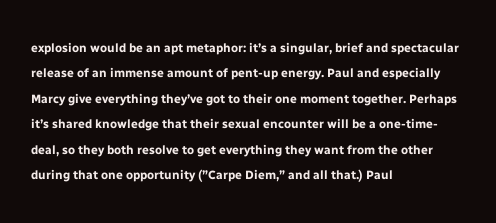explosion would be an apt metaphor: it’s a singular, brief and spectacular release of an immense amount of pent-up energy. Paul and especially Marcy give everything they’ve got to their one moment together. Perhaps it’s shared knowledge that their sexual encounter will be a one-time-deal, so they both resolve to get everything they want from the other during that one opportunity (”Carpe Diem,” and all that.) Paul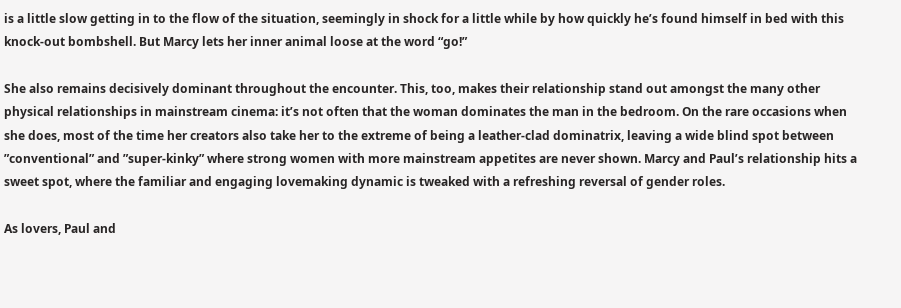is a little slow getting in to the flow of the situation, seemingly in shock for a little while by how quickly he’s found himself in bed with this knock-out bombshell. But Marcy lets her inner animal loose at the word “go!”

She also remains decisively dominant throughout the encounter. This, too, makes their relationship stand out amongst the many other physical relationships in mainstream cinema: it’s not often that the woman dominates the man in the bedroom. On the rare occasions when she does, most of the time her creators also take her to the extreme of being a leather-clad dominatrix, leaving a wide blind spot between ”conventional” and ”super-kinky” where strong women with more mainstream appetites are never shown. Marcy and Paul’s relationship hits a sweet spot, where the familiar and engaging lovemaking dynamic is tweaked with a refreshing reversal of gender roles.

As lovers, Paul and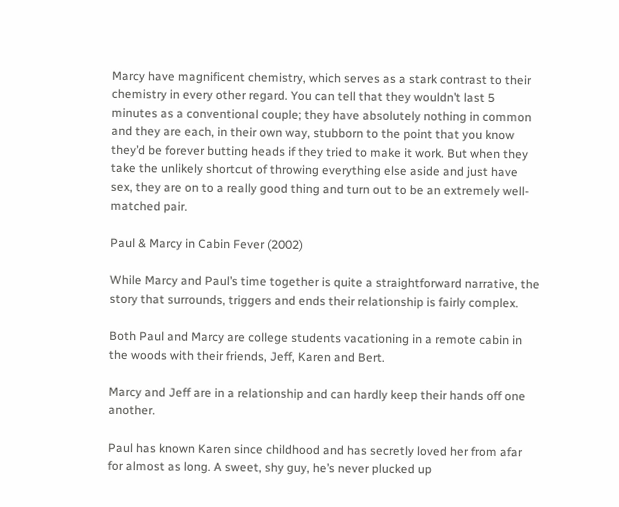Marcy have magnificent chemistry, which serves as a stark contrast to their chemistry in every other regard. You can tell that they wouldn’t last 5 minutes as a conventional couple; they have absolutely nothing in common and they are each, in their own way, stubborn to the point that you know they’d be forever butting heads if they tried to make it work. But when they take the unlikely shortcut of throwing everything else aside and just have sex, they are on to a really good thing and turn out to be an extremely well-matched pair.

Paul & Marcy in Cabin Fever (2002)

While Marcy and Paul’s time together is quite a straightforward narrative, the story that surrounds, triggers and ends their relationship is fairly complex.

Both Paul and Marcy are college students vacationing in a remote cabin in the woods with their friends, Jeff, Karen and Bert.

Marcy and Jeff are in a relationship and can hardly keep their hands off one another.

Paul has known Karen since childhood and has secretly loved her from afar for almost as long. A sweet, shy guy, he’s never plucked up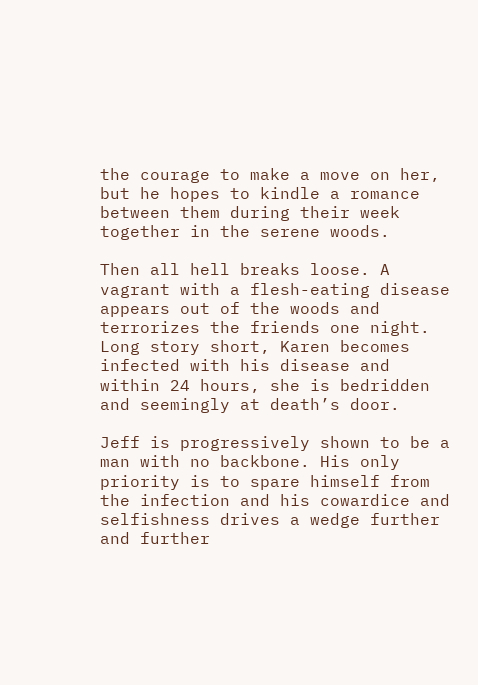the courage to make a move on her, but he hopes to kindle a romance between them during their week together in the serene woods.

Then all hell breaks loose. A vagrant with a flesh-eating disease appears out of the woods and terrorizes the friends one night. Long story short, Karen becomes infected with his disease and within 24 hours, she is bedridden and seemingly at death’s door.

Jeff is progressively shown to be a man with no backbone. His only priority is to spare himself from the infection and his cowardice and selfishness drives a wedge further and further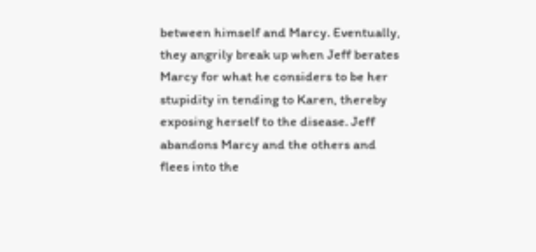between himself and Marcy. Eventually, they angrily break up when Jeff berates Marcy for what he considers to be her stupidity in tending to Karen, thereby exposing herself to the disease. Jeff abandons Marcy and the others and flees into the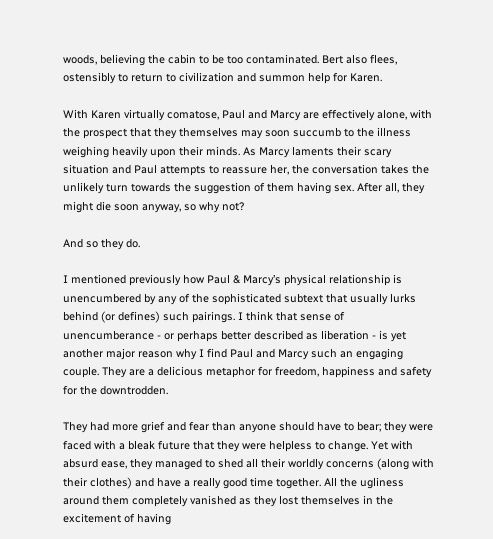woods, believing the cabin to be too contaminated. Bert also flees, ostensibly to return to civilization and summon help for Karen.

With Karen virtually comatose, Paul and Marcy are effectively alone, with the prospect that they themselves may soon succumb to the illness weighing heavily upon their minds. As Marcy laments their scary situation and Paul attempts to reassure her, the conversation takes the unlikely turn towards the suggestion of them having sex. After all, they might die soon anyway, so why not?

And so they do.

I mentioned previously how Paul & Marcy’s physical relationship is unencumbered by any of the sophisticated subtext that usually lurks behind (or defines) such pairings. I think that sense of unencumberance - or perhaps better described as liberation - is yet another major reason why I find Paul and Marcy such an engaging couple. They are a delicious metaphor for freedom, happiness and safety for the downtrodden.

They had more grief and fear than anyone should have to bear; they were faced with a bleak future that they were helpless to change. Yet with absurd ease, they managed to shed all their worldly concerns (along with their clothes) and have a really good time together. All the ugliness around them completely vanished as they lost themselves in the excitement of having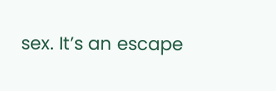sex. It’s an escape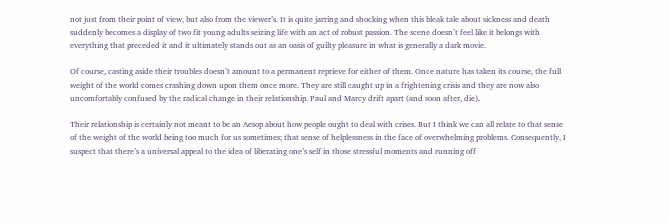not just from their point of view, but also from the viewer’s. It is quite jarring and shocking when this bleak tale about sickness and death suddenly becomes a display of two fit young adults seizing life with an act of robust passion. The scene doesn’t feel like it belongs with everything that preceded it and it ultimately stands out as an oasis of guilty pleasure in what is generally a dark movie.

Of course, casting aside their troubles doesn’t amount to a permanent reprieve for either of them. Once nature has taken its course, the full weight of the world comes crashing down upon them once more. They are still caught up in a frightening crisis and they are now also uncomfortably confused by the radical change in their relationship. Paul and Marcy drift apart (and soon after, die).

Their relationship is certainly not meant to be an Aesop about how people ought to deal with crises. But I think we can all relate to that sense of the weight of the world being too much for us sometimes; that sense of helplessness in the face of overwhelming problems. Consequently, I suspect that there’s a universal appeal to the idea of liberating one’s self in those stressful moments and running off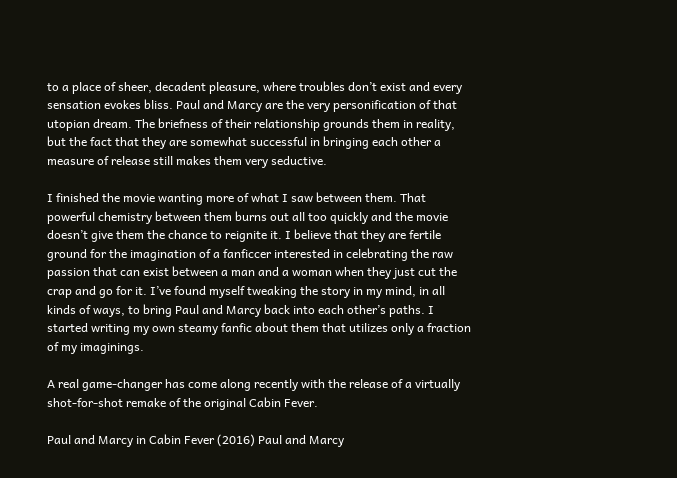to a place of sheer, decadent pleasure, where troubles don’t exist and every sensation evokes bliss. Paul and Marcy are the very personification of that utopian dream. The briefness of their relationship grounds them in reality, but the fact that they are somewhat successful in bringing each other a measure of release still makes them very seductive.

I finished the movie wanting more of what I saw between them. That powerful chemistry between them burns out all too quickly and the movie doesn’t give them the chance to reignite it. I believe that they are fertile ground for the imagination of a fanficcer interested in celebrating the raw passion that can exist between a man and a woman when they just cut the crap and go for it. I’ve found myself tweaking the story in my mind, in all kinds of ways, to bring Paul and Marcy back into each other’s paths. I started writing my own steamy fanfic about them that utilizes only a fraction of my imaginings.

A real game-changer has come along recently with the release of a virtually shot-for-shot remake of the original Cabin Fever.

Paul and Marcy in Cabin Fever (2016) Paul and Marcy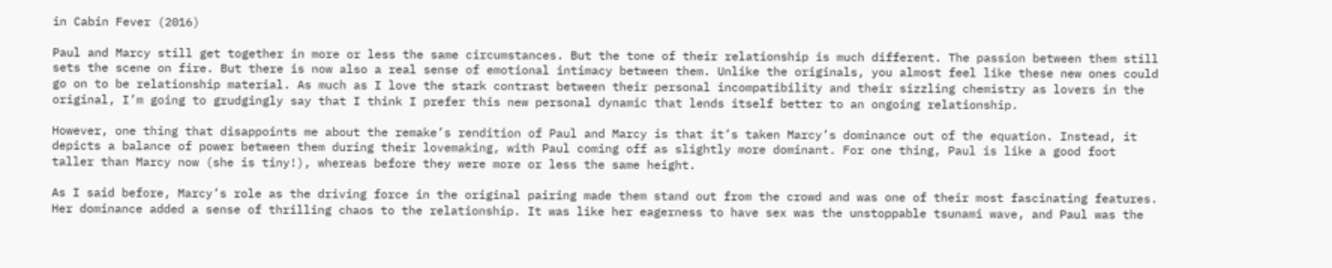in Cabin Fever (2016)

Paul and Marcy still get together in more or less the same circumstances. But the tone of their relationship is much different. The passion between them still sets the scene on fire. But there is now also a real sense of emotional intimacy between them. Unlike the originals, you almost feel like these new ones could go on to be relationship material. As much as I love the stark contrast between their personal incompatibility and their sizzling chemistry as lovers in the original, I’m going to grudgingly say that I think I prefer this new personal dynamic that lends itself better to an ongoing relationship.

However, one thing that disappoints me about the remake’s rendition of Paul and Marcy is that it’s taken Marcy’s dominance out of the equation. Instead, it depicts a balance of power between them during their lovemaking, with Paul coming off as slightly more dominant. For one thing, Paul is like a good foot taller than Marcy now (she is tiny!), whereas before they were more or less the same height.

As I said before, Marcy’s role as the driving force in the original pairing made them stand out from the crowd and was one of their most fascinating features. Her dominance added a sense of thrilling chaos to the relationship. It was like her eagerness to have sex was the unstoppable tsunami wave, and Paul was the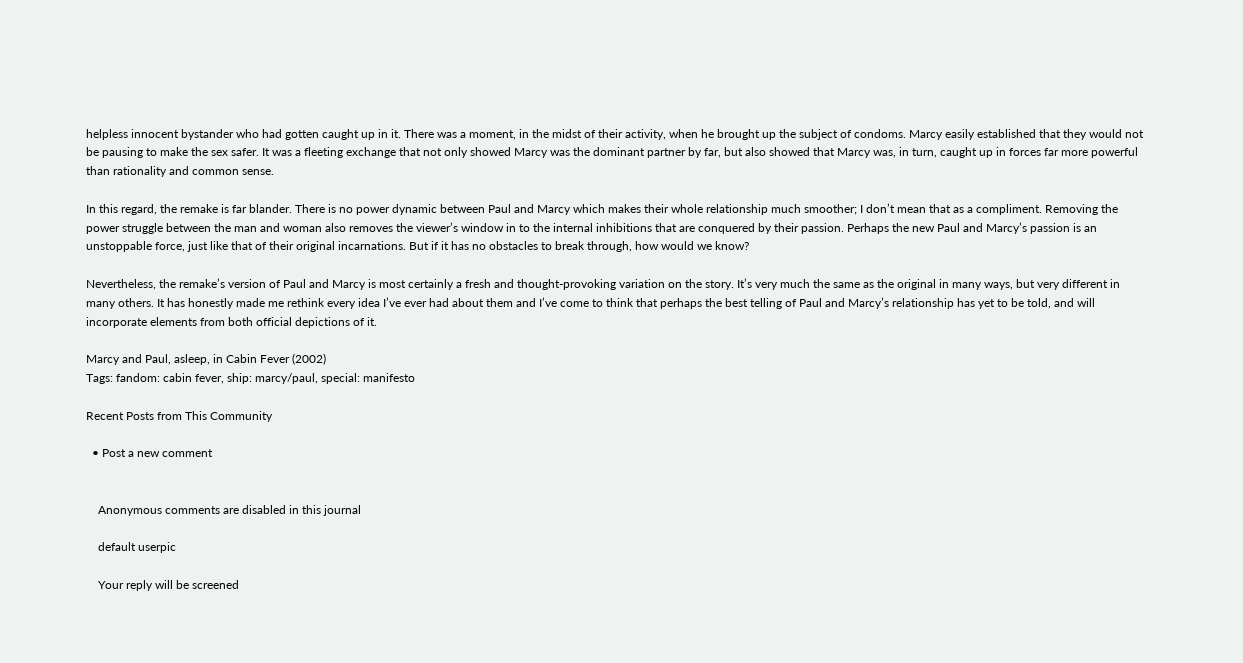helpless innocent bystander who had gotten caught up in it. There was a moment, in the midst of their activity, when he brought up the subject of condoms. Marcy easily established that they would not be pausing to make the sex safer. It was a fleeting exchange that not only showed Marcy was the dominant partner by far, but also showed that Marcy was, in turn, caught up in forces far more powerful than rationality and common sense.

In this regard, the remake is far blander. There is no power dynamic between Paul and Marcy which makes their whole relationship much smoother; I don’t mean that as a compliment. Removing the power struggle between the man and woman also removes the viewer’s window in to the internal inhibitions that are conquered by their passion. Perhaps the new Paul and Marcy’s passion is an unstoppable force, just like that of their original incarnations. But if it has no obstacles to break through, how would we know?

Nevertheless, the remake’s version of Paul and Marcy is most certainly a fresh and thought-provoking variation on the story. It’s very much the same as the original in many ways, but very different in many others. It has honestly made me rethink every idea I’ve ever had about them and I’ve come to think that perhaps the best telling of Paul and Marcy’s relationship has yet to be told, and will incorporate elements from both official depictions of it.

Marcy and Paul, asleep, in Cabin Fever (2002)
Tags: fandom: cabin fever, ship: marcy/paul, special: manifesto

Recent Posts from This Community

  • Post a new comment


    Anonymous comments are disabled in this journal

    default userpic

    Your reply will be screened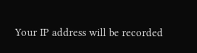Your IP address will be recorded